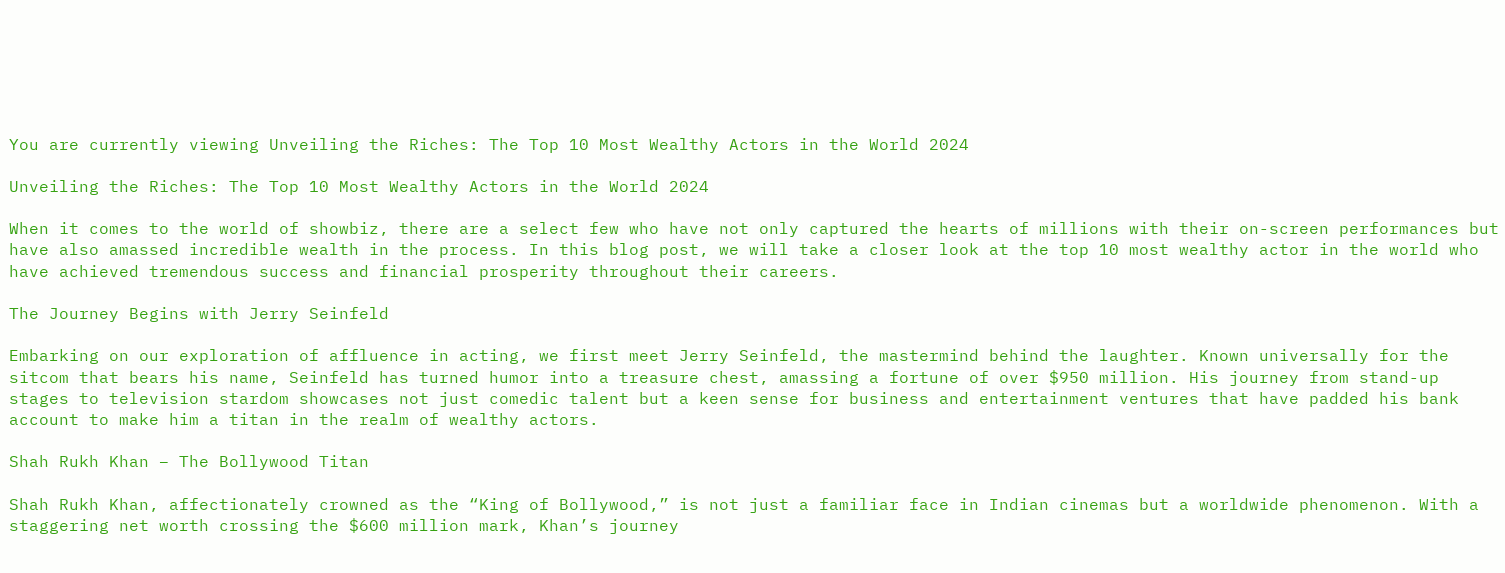You are currently viewing Unveiling the Riches: The Top 10 Most Wealthy Actors in the World 2024

Unveiling the Riches: The Top 10 Most Wealthy Actors in the World 2024

When it comes to the world of showbiz, there are a select few who have not only captured the hearts of millions with their on-screen performances but have also amassed incredible wealth in the process. In this blog post, we will take a closer look at the top 10 most wealthy actor in the world who have achieved tremendous success and financial prosperity throughout their careers.

The Journey Begins with Jerry Seinfeld

Embarking on our exploration of affluence in acting, we first meet Jerry Seinfeld, the mastermind behind the laughter. Known universally for the sitcom that bears his name, Seinfeld has turned humor into a treasure chest, amassing a fortune of over $950 million. His journey from stand-up stages to television stardom showcases not just comedic talent but a keen sense for business and entertainment ventures that have padded his bank account to make him a titan in the realm of wealthy actors.

Shah Rukh Khan – The Bollywood Titan

Shah Rukh Khan, affectionately crowned as the “King of Bollywood,” is not just a familiar face in Indian cinemas but a worldwide phenomenon. With a staggering net worth crossing the $600 million mark, Khan’s journey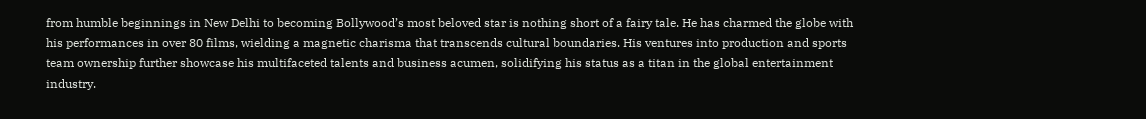from humble beginnings in New Delhi to becoming Bollywood’s most beloved star is nothing short of a fairy tale. He has charmed the globe with his performances in over 80 films, wielding a magnetic charisma that transcends cultural boundaries. His ventures into production and sports team ownership further showcase his multifaceted talents and business acumen, solidifying his status as a titan in the global entertainment industry.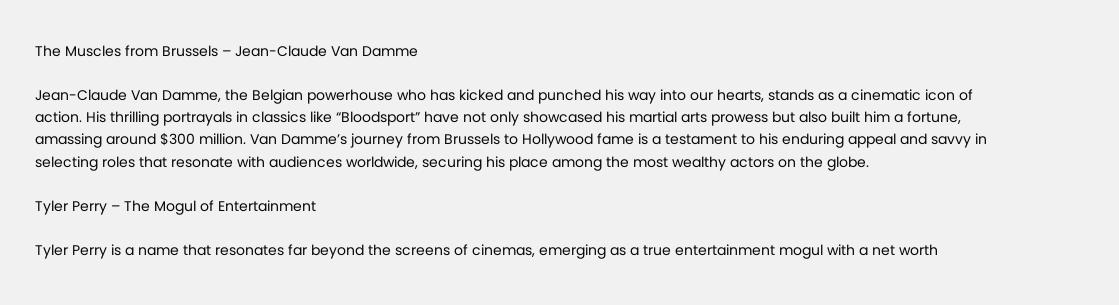The Muscles from Brussels – Jean-Claude Van Damme

Jean-Claude Van Damme, the Belgian powerhouse who has kicked and punched his way into our hearts, stands as a cinematic icon of action. His thrilling portrayals in classics like “Bloodsport” have not only showcased his martial arts prowess but also built him a fortune, amassing around $300 million. Van Damme’s journey from Brussels to Hollywood fame is a testament to his enduring appeal and savvy in selecting roles that resonate with audiences worldwide, securing his place among the most wealthy actors on the globe.

Tyler Perry – The Mogul of Entertainment

Tyler Perry is a name that resonates far beyond the screens of cinemas, emerging as a true entertainment mogul with a net worth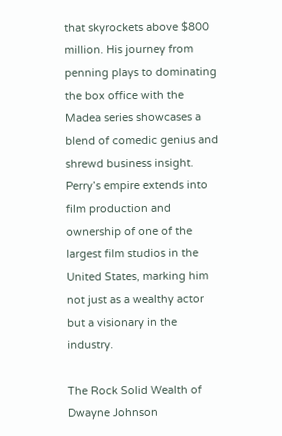that skyrockets above $800 million. His journey from penning plays to dominating the box office with the Madea series showcases a blend of comedic genius and shrewd business insight. Perry’s empire extends into film production and ownership of one of the largest film studios in the United States, marking him not just as a wealthy actor but a visionary in the industry.

The Rock Solid Wealth of Dwayne Johnson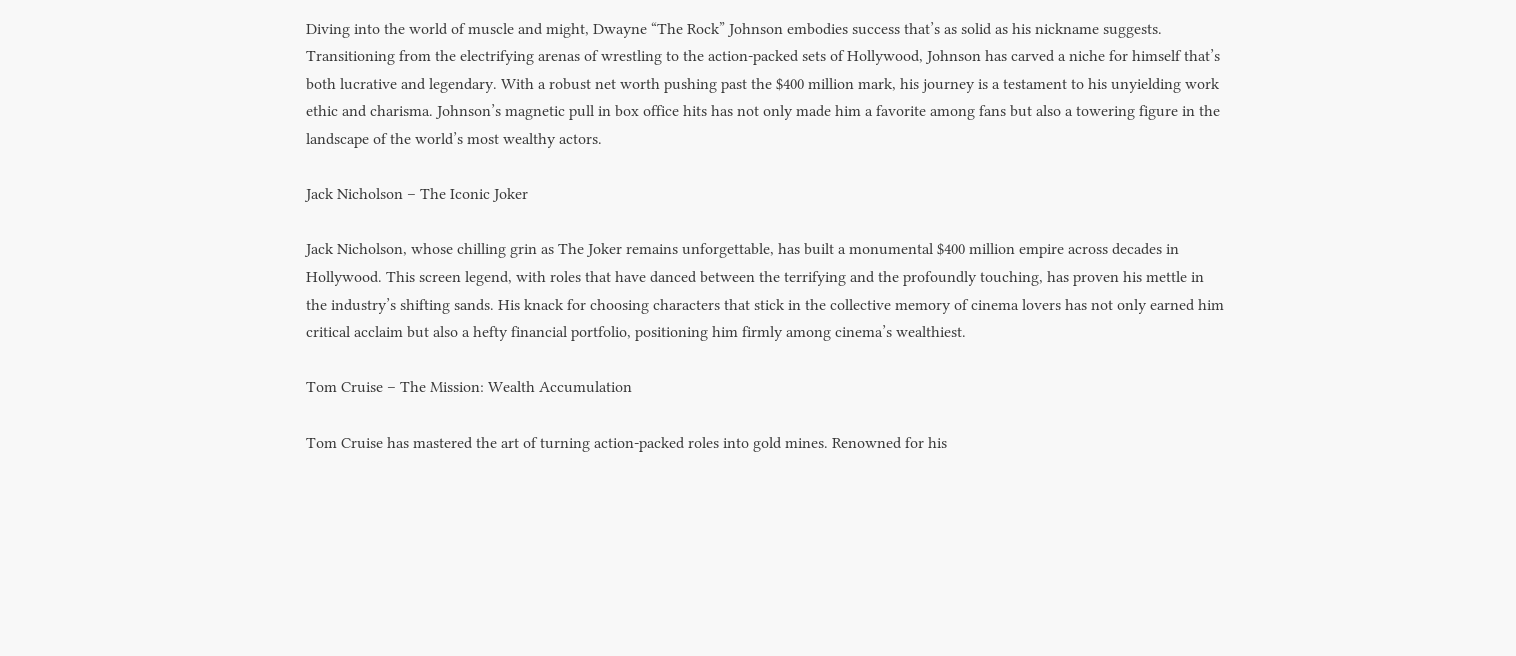Diving into the world of muscle and might, Dwayne “The Rock” Johnson embodies success that’s as solid as his nickname suggests. Transitioning from the electrifying arenas of wrestling to the action-packed sets of Hollywood, Johnson has carved a niche for himself that’s both lucrative and legendary. With a robust net worth pushing past the $400 million mark, his journey is a testament to his unyielding work ethic and charisma. Johnson’s magnetic pull in box office hits has not only made him a favorite among fans but also a towering figure in the landscape of the world’s most wealthy actors.

Jack Nicholson – The Iconic Joker

Jack Nicholson, whose chilling grin as The Joker remains unforgettable, has built a monumental $400 million empire across decades in Hollywood. This screen legend, with roles that have danced between the terrifying and the profoundly touching, has proven his mettle in the industry’s shifting sands. His knack for choosing characters that stick in the collective memory of cinema lovers has not only earned him critical acclaim but also a hefty financial portfolio, positioning him firmly among cinema’s wealthiest.

Tom Cruise – The Mission: Wealth Accumulation

Tom Cruise has mastered the art of turning action-packed roles into gold mines. Renowned for his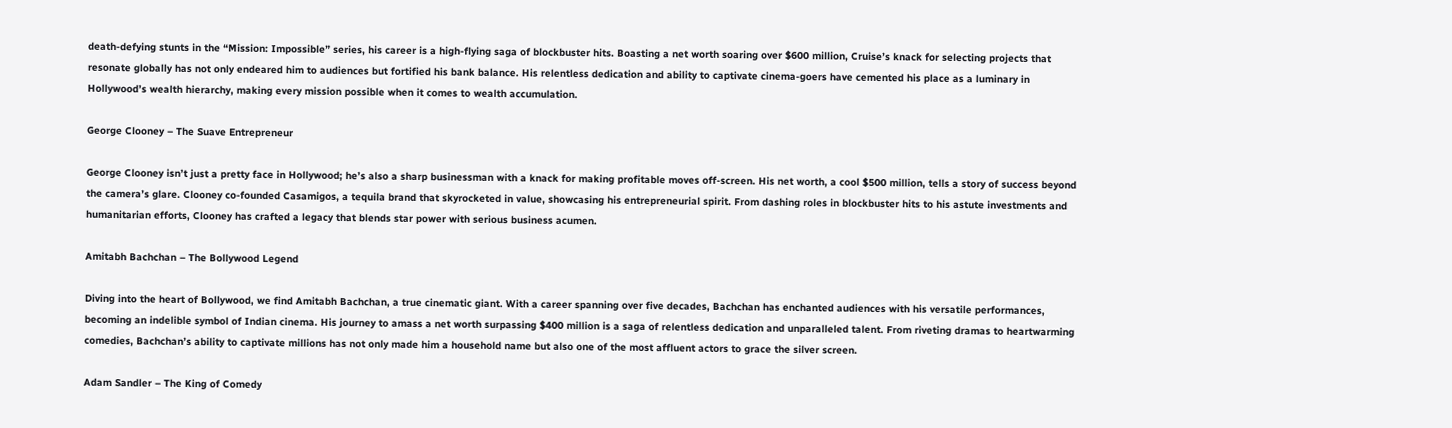death-defying stunts in the “Mission: Impossible” series, his career is a high-flying saga of blockbuster hits. Boasting a net worth soaring over $600 million, Cruise’s knack for selecting projects that resonate globally has not only endeared him to audiences but fortified his bank balance. His relentless dedication and ability to captivate cinema-goers have cemented his place as a luminary in Hollywood’s wealth hierarchy, making every mission possible when it comes to wealth accumulation.

George Clooney – The Suave Entrepreneur

George Clooney isn’t just a pretty face in Hollywood; he’s also a sharp businessman with a knack for making profitable moves off-screen. His net worth, a cool $500 million, tells a story of success beyond the camera’s glare. Clooney co-founded Casamigos, a tequila brand that skyrocketed in value, showcasing his entrepreneurial spirit. From dashing roles in blockbuster hits to his astute investments and humanitarian efforts, Clooney has crafted a legacy that blends star power with serious business acumen.

Amitabh Bachchan – The Bollywood Legend

Diving into the heart of Bollywood, we find Amitabh Bachchan, a true cinematic giant. With a career spanning over five decades, Bachchan has enchanted audiences with his versatile performances, becoming an indelible symbol of Indian cinema. His journey to amass a net worth surpassing $400 million is a saga of relentless dedication and unparalleled talent. From riveting dramas to heartwarming comedies, Bachchan’s ability to captivate millions has not only made him a household name but also one of the most affluent actors to grace the silver screen.

Adam Sandler – The King of Comedy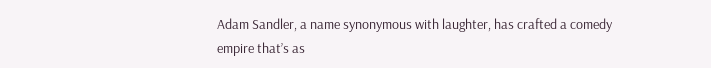Adam Sandler, a name synonymous with laughter, has crafted a comedy empire that’s as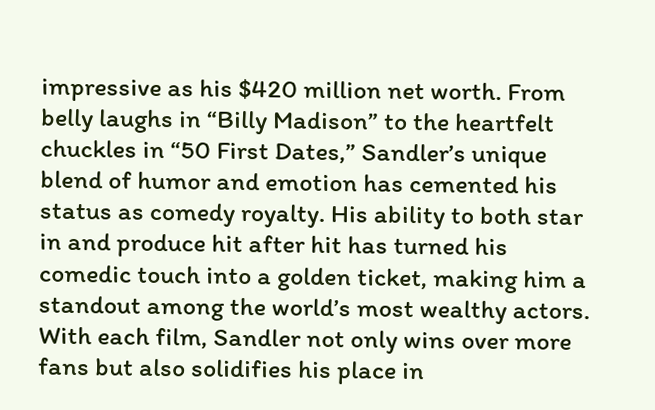impressive as his $420 million net worth. From belly laughs in “Billy Madison” to the heartfelt chuckles in “50 First Dates,” Sandler’s unique blend of humor and emotion has cemented his status as comedy royalty. His ability to both star in and produce hit after hit has turned his comedic touch into a golden ticket, making him a standout among the world’s most wealthy actors. With each film, Sandler not only wins over more fans but also solidifies his place in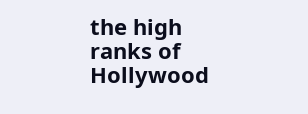the high ranks of Hollywood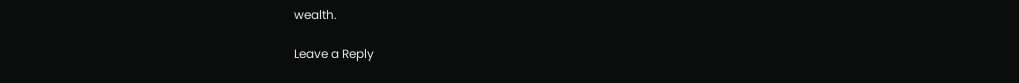wealth.

Leave a Reply